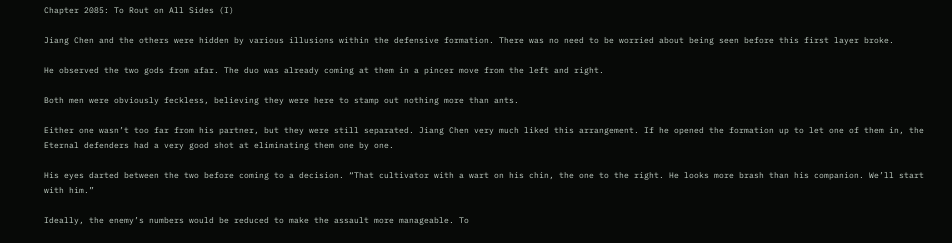Chapter 2085: To Rout on All Sides (I)

Jiang Chen and the others were hidden by various illusions within the defensive formation. There was no need to be worried about being seen before this first layer broke.

He observed the two gods from afar. The duo was already coming at them in a pincer move from the left and right.

Both men were obviously feckless, believing they were here to stamp out nothing more than ants.

Either one wasn’t too far from his partner, but they were still separated. Jiang Chen very much liked this arrangement. If he opened the formation up to let one of them in, the Eternal defenders had a very good shot at eliminating them one by one.

His eyes darted between the two before coming to a decision. “That cultivator with a wart on his chin, the one to the right. He looks more brash than his companion. We’ll start with him.”

Ideally, the enemy’s numbers would be reduced to make the assault more manageable. To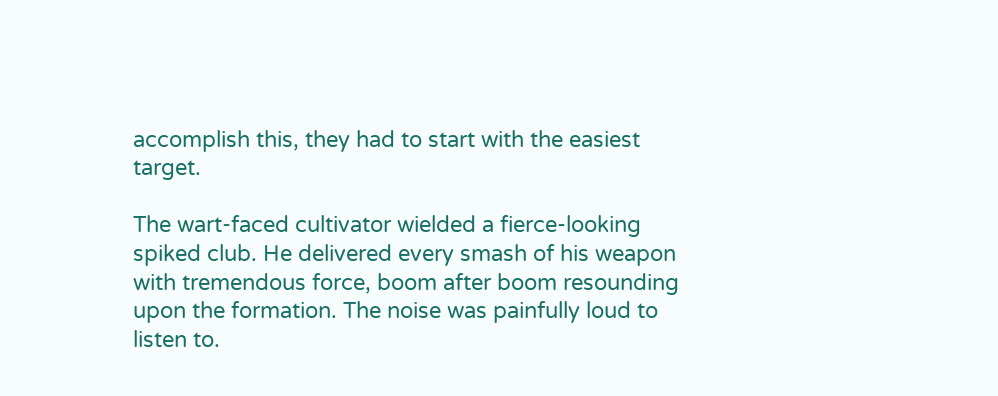accomplish this, they had to start with the easiest target.

The wart-faced cultivator wielded a fierce-looking spiked club. He delivered every smash of his weapon with tremendous force, boom after boom resounding upon the formation. The noise was painfully loud to listen to.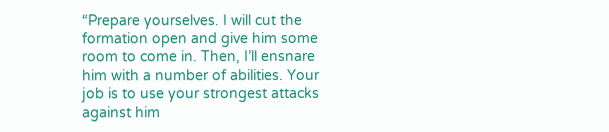“Prepare yourselves. I will cut the formation open and give him some room to come in. Then, I’ll ensnare him with a number of abilities. Your job is to use your strongest attacks against him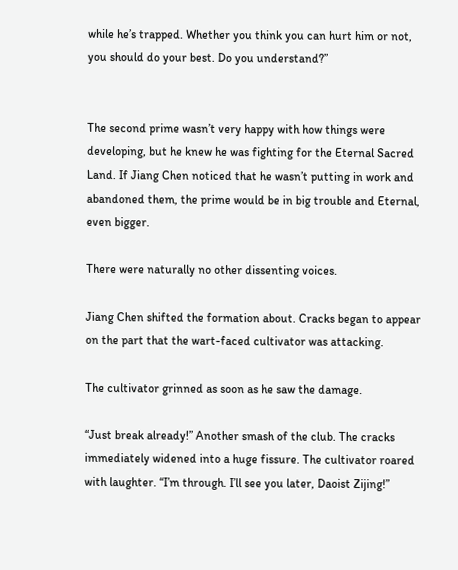while he’s trapped. Whether you think you can hurt him or not, you should do your best. Do you understand?”


The second prime wasn’t very happy with how things were developing, but he knew he was fighting for the Eternal Sacred Land. If Jiang Chen noticed that he wasn’t putting in work and abandoned them, the prime would be in big trouble and Eternal, even bigger.

There were naturally no other dissenting voices.

Jiang Chen shifted the formation about. Cracks began to appear on the part that the wart-faced cultivator was attacking.

The cultivator grinned as soon as he saw the damage.

“Just break already!” Another smash of the club. The cracks immediately widened into a huge fissure. The cultivator roared with laughter. “I’m through. I’ll see you later, Daoist Zijing!”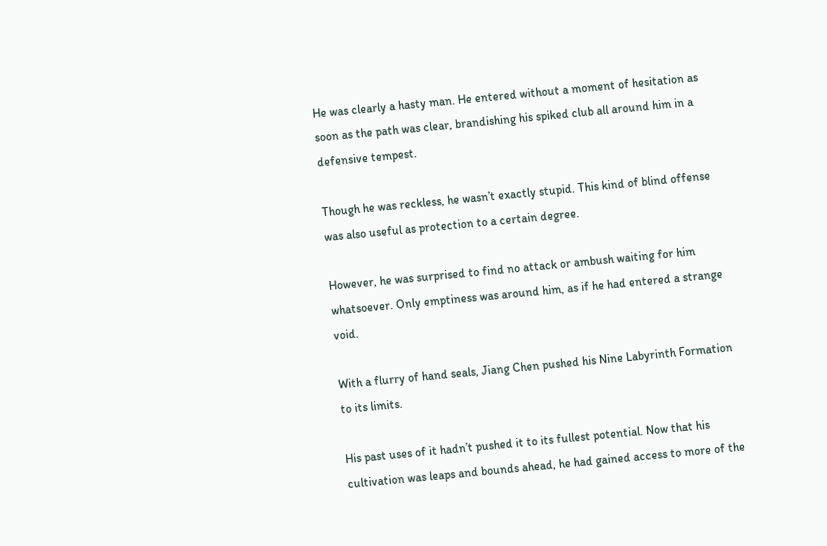He was clearly a hasty man. He entered without a moment of hesitation as soon as the path was clear, brandishing his spiked club all around him in a defensive tempest.

Though he was reckless, he wasn’t exactly stupid. This kind of blind offense was also useful as protection to a certain degree.

However, he was surprised to find no attack or ambush waiting for him whatsoever. Only emptiness was around him, as if he had entered a strange void.

With a flurry of hand seals, Jiang Chen pushed his Nine Labyrinth Formation to its limits.

His past uses of it hadn’t pushed it to its fullest potential. Now that his cultivation was leaps and bounds ahead, he had gained access to more of the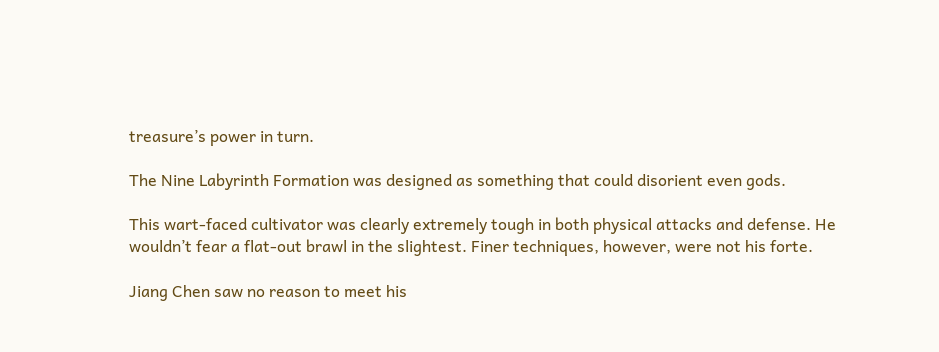treasure’s power in turn.

The Nine Labyrinth Formation was designed as something that could disorient even gods.

This wart-faced cultivator was clearly extremely tough in both physical attacks and defense. He wouldn’t fear a flat-out brawl in the slightest. Finer techniques, however, were not his forte.

Jiang Chen saw no reason to meet his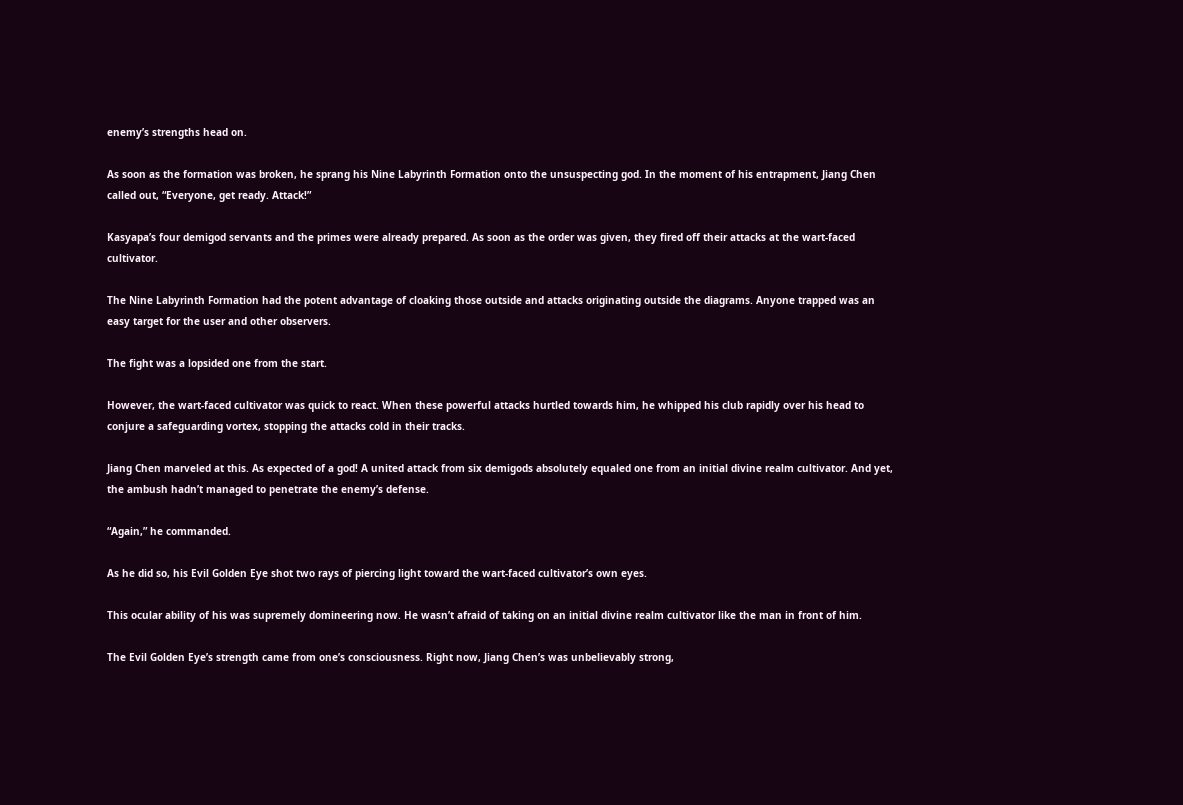enemy’s strengths head on.

As soon as the formation was broken, he sprang his Nine Labyrinth Formation onto the unsuspecting god. In the moment of his entrapment, Jiang Chen called out, “Everyone, get ready. Attack!”

Kasyapa’s four demigod servants and the primes were already prepared. As soon as the order was given, they fired off their attacks at the wart-faced cultivator.

The Nine Labyrinth Formation had the potent advantage of cloaking those outside and attacks originating outside the diagrams. Anyone trapped was an easy target for the user and other observers.

The fight was a lopsided one from the start.

However, the wart-faced cultivator was quick to react. When these powerful attacks hurtled towards him, he whipped his club rapidly over his head to conjure a safeguarding vortex, stopping the attacks cold in their tracks.

Jiang Chen marveled at this. As expected of a god! A united attack from six demigods absolutely equaled one from an initial divine realm cultivator. And yet, the ambush hadn’t managed to penetrate the enemy’s defense.

“Again,” he commanded.

As he did so, his Evil Golden Eye shot two rays of piercing light toward the wart-faced cultivator’s own eyes.

This ocular ability of his was supremely domineering now. He wasn’t afraid of taking on an initial divine realm cultivator like the man in front of him.

The Evil Golden Eye’s strength came from one’s consciousness. Right now, Jiang Chen’s was unbelievably strong,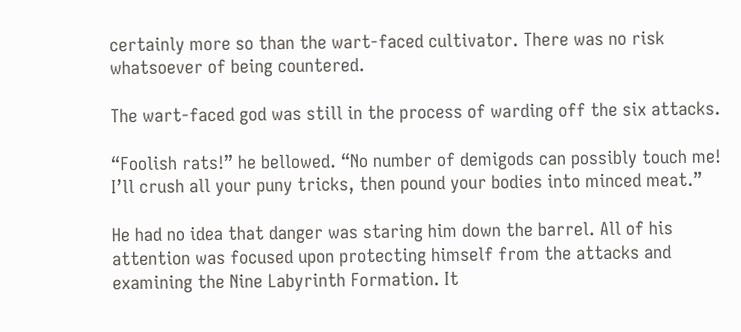certainly more so than the wart-faced cultivator. There was no risk whatsoever of being countered.

The wart-faced god was still in the process of warding off the six attacks.

“Foolish rats!” he bellowed. “No number of demigods can possibly touch me! I’ll crush all your puny tricks, then pound your bodies into minced meat.”

He had no idea that danger was staring him down the barrel. All of his attention was focused upon protecting himself from the attacks and examining the Nine Labyrinth Formation. It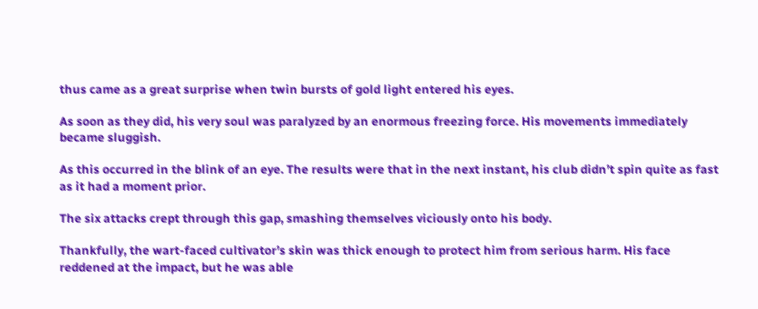thus came as a great surprise when twin bursts of gold light entered his eyes.

As soon as they did, his very soul was paralyzed by an enormous freezing force. His movements immediately became sluggish.

As this occurred in the blink of an eye. The results were that in the next instant, his club didn’t spin quite as fast as it had a moment prior.

The six attacks crept through this gap, smashing themselves viciously onto his body.

Thankfully, the wart-faced cultivator’s skin was thick enough to protect him from serious harm. His face reddened at the impact, but he was able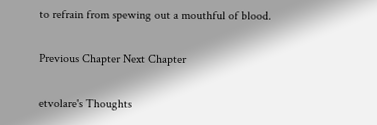to refrain from spewing out a mouthful of blood.

Previous Chapter Next Chapter

etvolare's Thoughts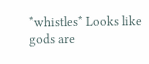*whistles* Looks like gods are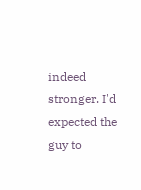indeed stronger. I'd expected the guy to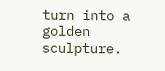turn into a golden sculpture.